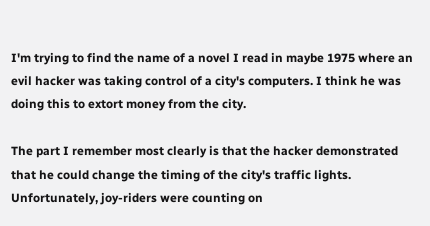I'm trying to find the name of a novel I read in maybe 1975 where an evil hacker was taking control of a city's computers. I think he was doing this to extort money from the city.

The part I remember most clearly is that the hacker demonstrated that he could change the timing of the city's traffic lights. Unfortunately, joy-riders were counting on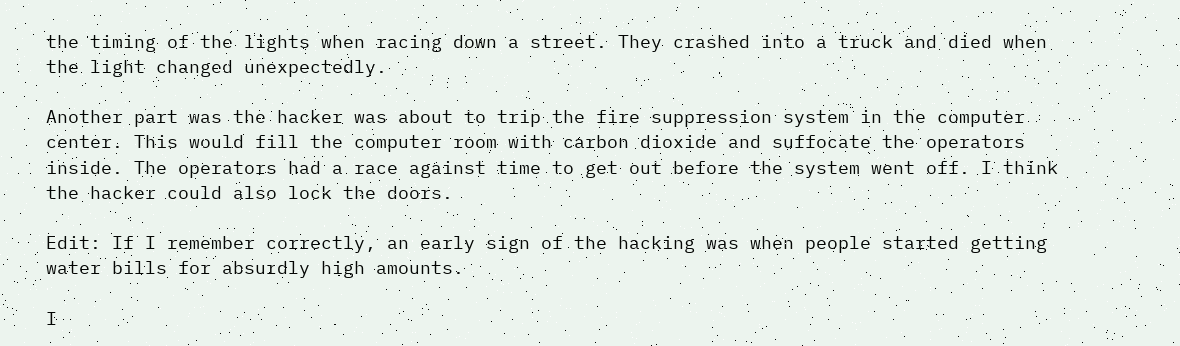the timing of the lights when racing down a street. They crashed into a truck and died when the light changed unexpectedly.

Another part was the hacker was about to trip the fire suppression system in the computer center. This would fill the computer room with carbon dioxide and suffocate the operators inside. The operators had a race against time to get out before the system went off. I think the hacker could also lock the doors.

Edit: If I remember correctly, an early sign of the hacking was when people started getting water bills for absurdly high amounts.

I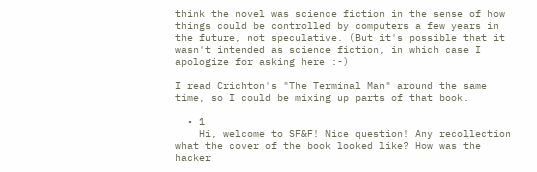think the novel was science fiction in the sense of how things could be controlled by computers a few years in the future, not speculative. (But it's possible that it wasn't intended as science fiction, in which case I apologize for asking here :-)

I read Crichton's "The Terminal Man" around the same time, so I could be mixing up parts of that book.

  • 1
    Hi, welcome to SF&F! Nice question! Any recollection what the cover of the book looked like? How was the hacker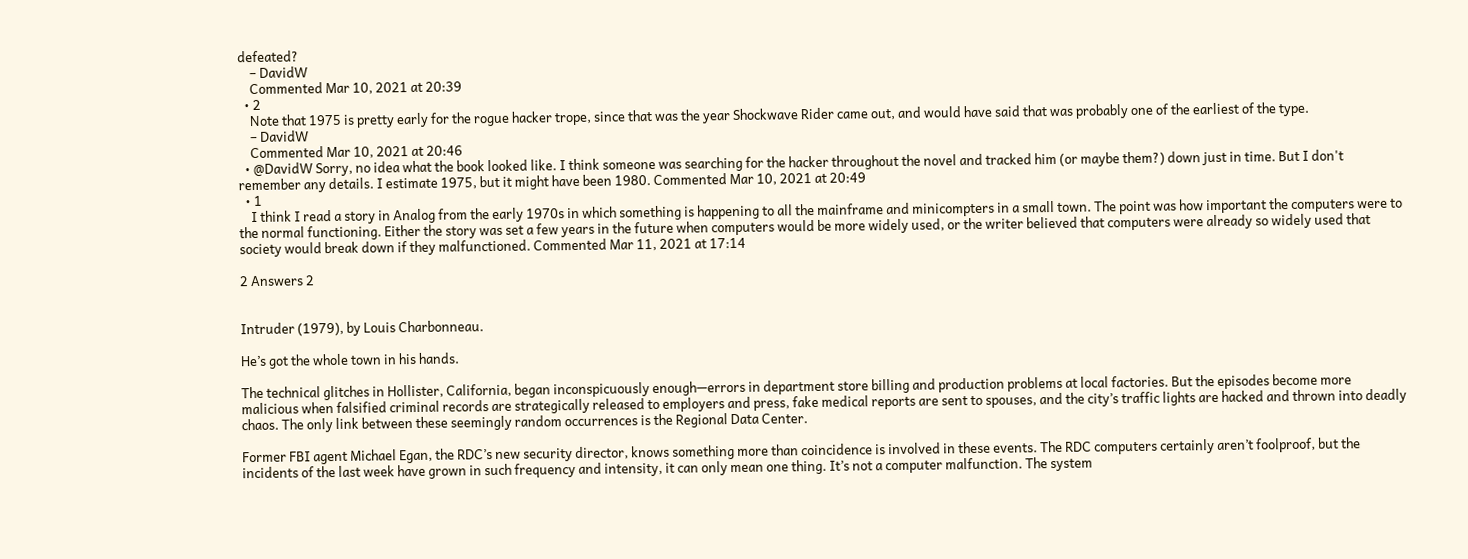defeated?
    – DavidW
    Commented Mar 10, 2021 at 20:39
  • 2
    Note that 1975 is pretty early for the rogue hacker trope, since that was the year Shockwave Rider came out, and would have said that was probably one of the earliest of the type.
    – DavidW
    Commented Mar 10, 2021 at 20:46
  • @DavidW Sorry, no idea what the book looked like. I think someone was searching for the hacker throughout the novel and tracked him (or maybe them?) down just in time. But I don't remember any details. I estimate 1975, but it might have been 1980. Commented Mar 10, 2021 at 20:49
  • 1
    I think I read a story in Analog from the early 1970s in which something is happening to all the mainframe and minicompters in a small town. The point was how important the computers were to the normal functioning. Either the story was set a few years in the future when computers would be more widely used, or the writer believed that computers were already so widely used that society would break down if they malfunctioned. Commented Mar 11, 2021 at 17:14

2 Answers 2


Intruder (1979), by Louis Charbonneau.

He’s got the whole town in his hands.

The technical glitches in Hollister, California, began inconspicuously enough—errors in department store billing and production problems at local factories. But the episodes become more malicious when falsified criminal records are strategically released to employers and press, fake medical reports are sent to spouses, and the city’s traffic lights are hacked and thrown into deadly chaos. The only link between these seemingly random occurrences is the Regional Data Center.

Former FBI agent Michael Egan, the RDC’s new security director, knows something more than coincidence is involved in these events. The RDC computers certainly aren’t foolproof, but the incidents of the last week have grown in such frequency and intensity, it can only mean one thing. It’s not a computer malfunction. The system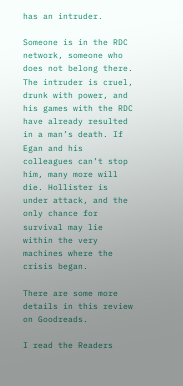has an intruder.

Someone is in the RDC network, someone who does not belong there. The intruder is cruel, drunk with power, and his games with the RDC have already resulted in a man’s death. If Egan and his colleagues can’t stop him, many more will die. Hollister is under attack, and the only chance for survival may lie within the very machines where the crisis began.

There are some more details in this review on Goodreads.

I read the Readers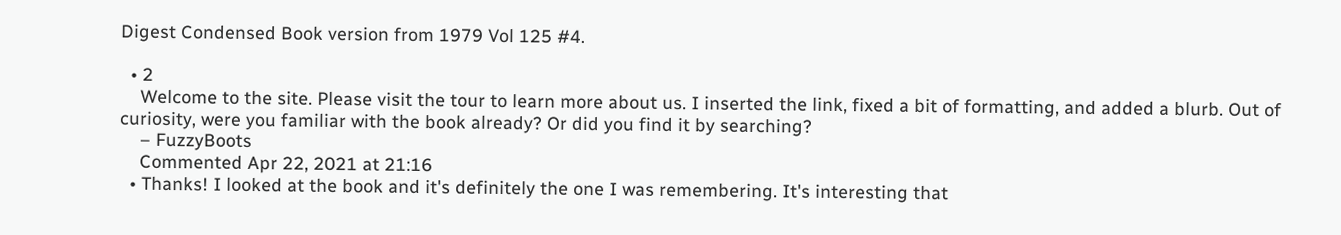Digest Condensed Book version from 1979 Vol 125 #4.

  • 2
    Welcome to the site. Please visit the tour to learn more about us. I inserted the link, fixed a bit of formatting, and added a blurb. Out of curiosity, were you familiar with the book already? Or did you find it by searching?
    – FuzzyBoots
    Commented Apr 22, 2021 at 21:16
  • Thanks! I looked at the book and it's definitely the one I was remembering. It's interesting that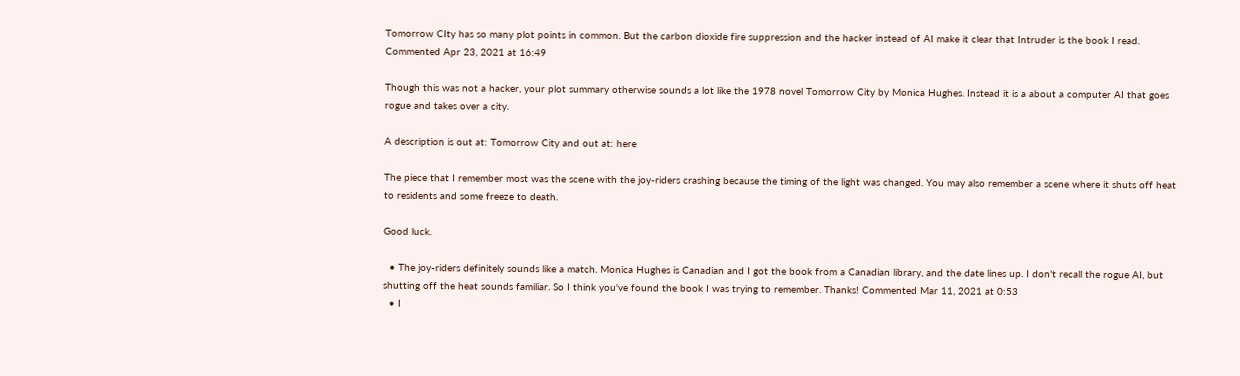Tomorrow CIty has so many plot points in common. But the carbon dioxide fire suppression and the hacker instead of AI make it clear that Intruder is the book I read. Commented Apr 23, 2021 at 16:49

Though this was not a hacker, your plot summary otherwise sounds a lot like the 1978 novel Tomorrow City by Monica Hughes. Instead it is a about a computer AI that goes rogue and takes over a city.

A description is out at: Tomorrow City and out at: here

The piece that I remember most was the scene with the joy-riders crashing because the timing of the light was changed. You may also remember a scene where it shuts off heat to residents and some freeze to death.

Good luck.

  • The joy-riders definitely sounds like a match. Monica Hughes is Canadian and I got the book from a Canadian library, and the date lines up. I don't recall the rogue AI, but shutting off the heat sounds familiar. So I think you've found the book I was trying to remember. Thanks! Commented Mar 11, 2021 at 0:53
  • I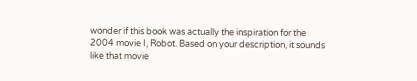wonder if this book was actually the inspiration for the 2004 movie I, Robot. Based on your description, it sounds like that movie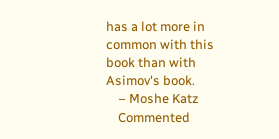has a lot more in common with this book than with Asimov's book.
    – Moshe Katz
    Commented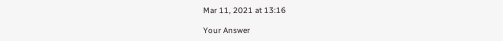Mar 11, 2021 at 13:16

Your Answer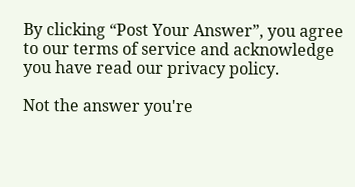By clicking “Post Your Answer”, you agree to our terms of service and acknowledge you have read our privacy policy.

Not the answer you're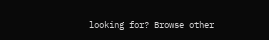looking for? Browse other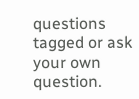questions tagged or ask your own question.